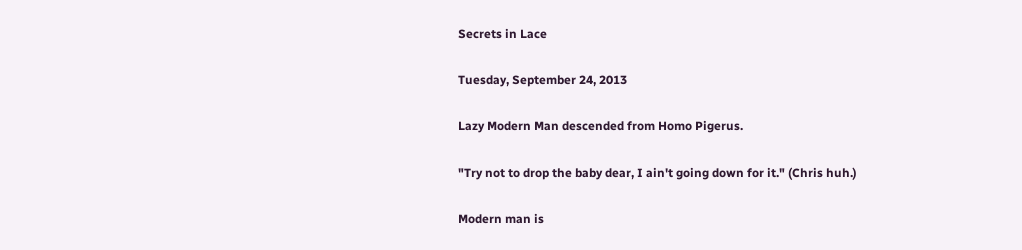Secrets in Lace

Tuesday, September 24, 2013

Lazy Modern Man descended from Homo Pigerus.

"Try not to drop the baby dear, I ain't going down for it." (Chris huh.)

Modern man is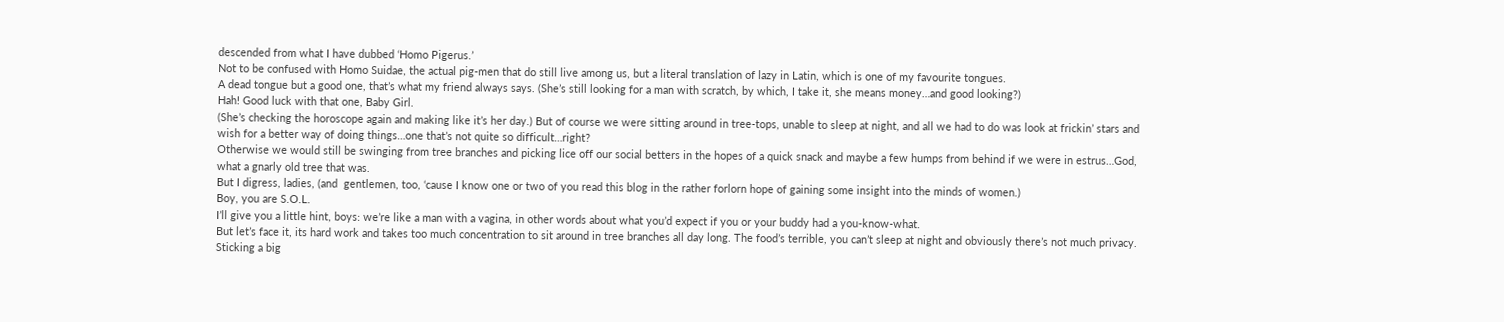descended from what I have dubbed ‘Homo Pigerus.’
Not to be confused with Homo Suidae, the actual pig-men that do still live among us, but a literal translation of lazy in Latin, which is one of my favourite tongues.
A dead tongue but a good one, that’s what my friend always says. (She’s still looking for a man with scratch, by which, I take it, she means money…and good looking?)
Hah! Good luck with that one, Baby Girl.
(She’s checking the horoscope again and making like it’s her day.) But of course we were sitting around in tree-tops, unable to sleep at night, and all we had to do was look at frickin’ stars and wish for a better way of doing things…one that’s not quite so difficult…right?
Otherwise we would still be swinging from tree branches and picking lice off our social betters in the hopes of a quick snack and maybe a few humps from behind if we were in estrus…God, what a gnarly old tree that was.
But I digress, ladies, (and  gentlemen, too, ‘cause I know one or two of you read this blog in the rather forlorn hope of gaining some insight into the minds of women.)
Boy, you are S.O.L.
I’ll give you a little hint, boys: we’re like a man with a vagina, in other words about what you’d expect if you or your buddy had a you-know-what.
But let’s face it, its hard work and takes too much concentration to sit around in tree branches all day long. The food’s terrible, you can’t sleep at night and obviously there’s not much privacy. Sticking a big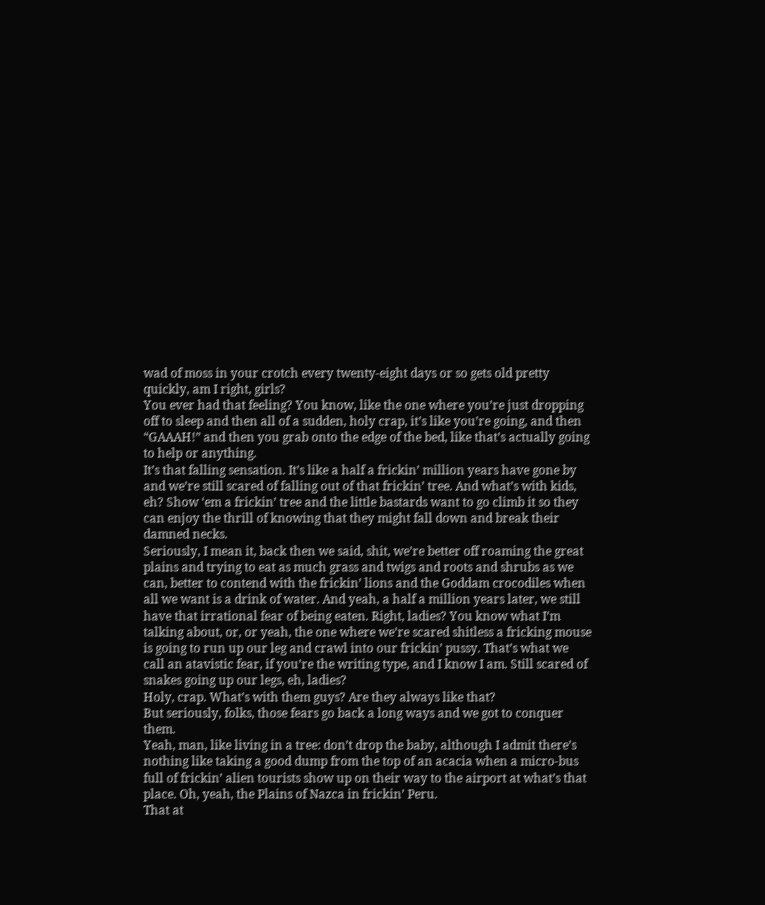wad of moss in your crotch every twenty-eight days or so gets old pretty quickly, am I right, girls?
You ever had that feeling? You know, like the one where you’re just dropping off to sleep and then all of a sudden, holy crap, it’s like you’re going, and then “GAAAH!” and then you grab onto the edge of the bed, like that’s actually going to help or anything.
It’s that falling sensation. It’s like a half a frickin’ million years have gone by and we’re still scared of falling out of that frickin’ tree. And what’s with kids, eh? Show ‘em a frickin’ tree and the little bastards want to go climb it so they can enjoy the thrill of knowing that they might fall down and break their damned necks.
Seriously, I mean it, back then we said, shit, we’re better off roaming the great plains and trying to eat as much grass and twigs and roots and shrubs as we can, better to contend with the frickin’ lions and the Goddam crocodiles when all we want is a drink of water. And yeah, a half a million years later, we still have that irrational fear of being eaten. Right, ladies? You know what I’m talking about, or, or yeah, the one where we’re scared shitless a fricking mouse is going to run up our leg and crawl into our frickin’ pussy. That’s what we call an atavistic fear, if you’re the writing type, and I know I am. Still scared of snakes going up our legs, eh, ladies?
Holy, crap. What’s with them guys? Are they always like that?
But seriously, folks, those fears go back a long ways and we got to conquer them.
Yeah, man, like living in a tree: don’t drop the baby, although I admit there’s nothing like taking a good dump from the top of an acacia when a micro-bus full of frickin’ alien tourists show up on their way to the airport at what’s that place. Oh, yeah, the Plains of Nazca in frickin’ Peru.
That at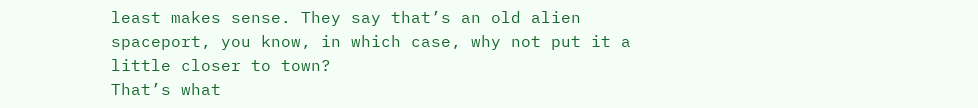least makes sense. They say that’s an old alien spaceport, you know, in which case, why not put it a little closer to town?
That’s what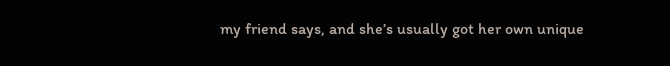my friend says, and she’s usually got her own unique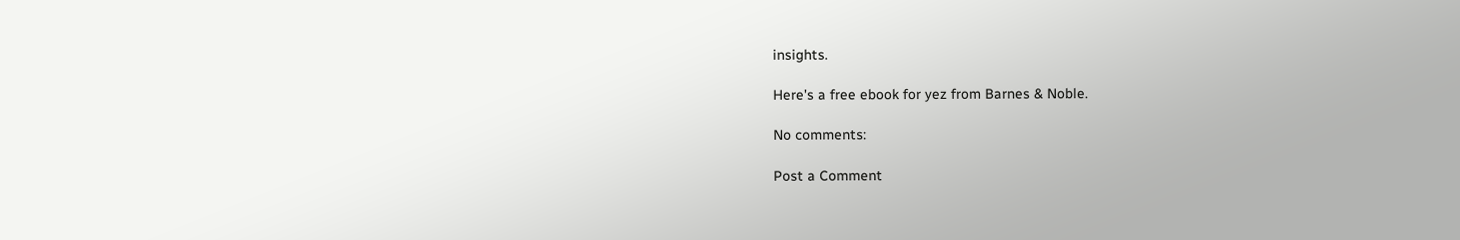insights.

Here's a free ebook for yez from Barnes & Noble.

No comments:

Post a Comment